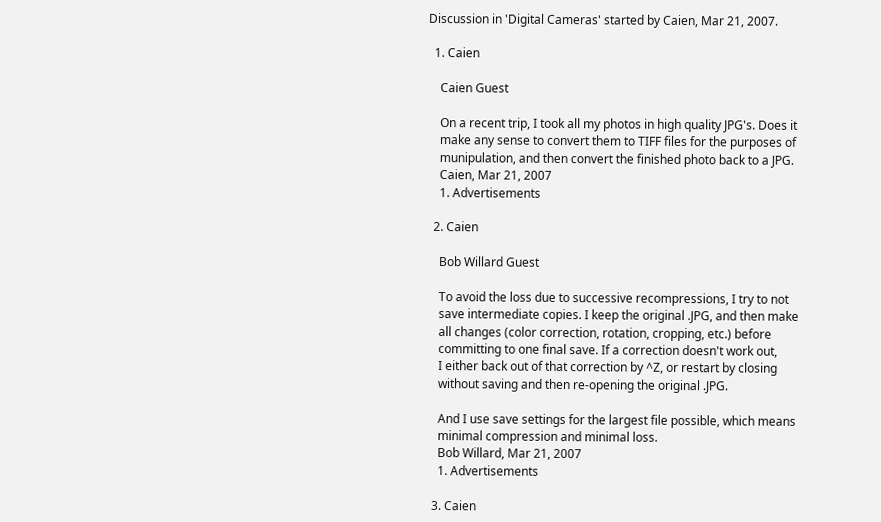Discussion in 'Digital Cameras' started by Caien, Mar 21, 2007.

  1. Caien

    Caien Guest

    On a recent trip, I took all my photos in high quality JPG's. Does it
    make any sense to convert them to TIFF files for the purposes of
    munipulation, and then convert the finished photo back to a JPG.
    Caien, Mar 21, 2007
    1. Advertisements

  2. Caien

    Bob Willard Guest

    To avoid the loss due to successive recompressions, I try to not
    save intermediate copies. I keep the original .JPG, and then make
    all changes (color correction, rotation, cropping, etc.) before
    committing to one final save. If a correction doesn't work out,
    I either back out of that correction by ^Z, or restart by closing
    without saving and then re-opening the original .JPG.

    And I use save settings for the largest file possible, which means
    minimal compression and minimal loss.
    Bob Willard, Mar 21, 2007
    1. Advertisements

  3. Caien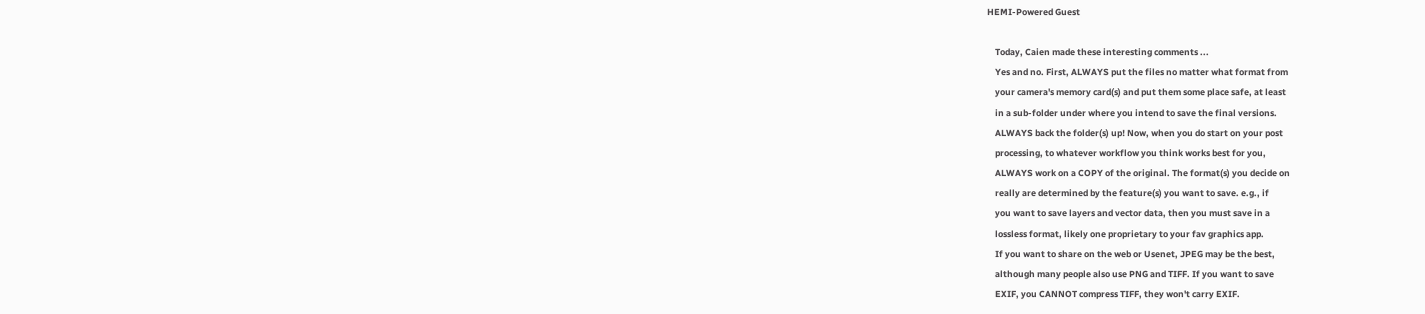HEMI-Powered Guest

    Today, Caien made these interesting comments ...
    Yes and no. First, ALWAYS put the files no matter what format from
    your camera's memory card(s) and put them some place safe, at least
    in a sub-folder under where you intend to save the final versions.
    ALWAYS back the folder(s) up! Now, when you do start on your post
    processing, to whatever workflow you think works best for you,
    ALWAYS work on a COPY of the original. The format(s) you decide on
    really are determined by the feature(s) you want to save. e.g., if
    you want to save layers and vector data, then you must save in a
    lossless format, likely one proprietary to your fav graphics app.
    If you want to share on the web or Usenet, JPEG may be the best,
    although many people also use PNG and TIFF. If you want to save
    EXIF, you CANNOT compress TIFF, they won't carry EXIF.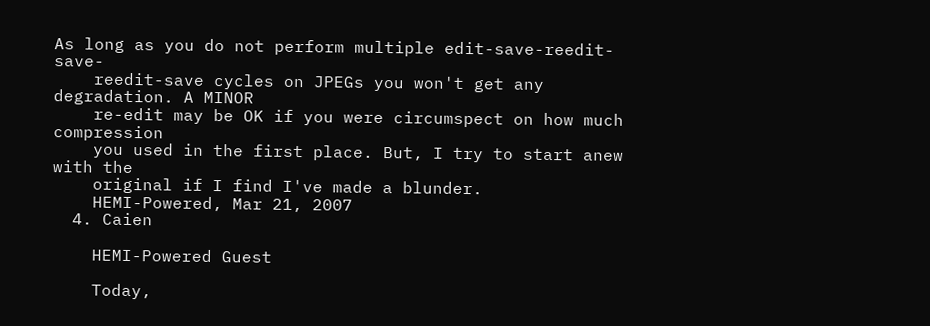As long as you do not perform multiple edit-save-reedit-save-
    reedit-save cycles on JPEGs you won't get any degradation. A MINOR
    re-edit may be OK if you were circumspect on how much compression
    you used in the first place. But, I try to start anew with the
    original if I find I've made a blunder.
    HEMI-Powered, Mar 21, 2007
  4. Caien

    HEMI-Powered Guest

    Today,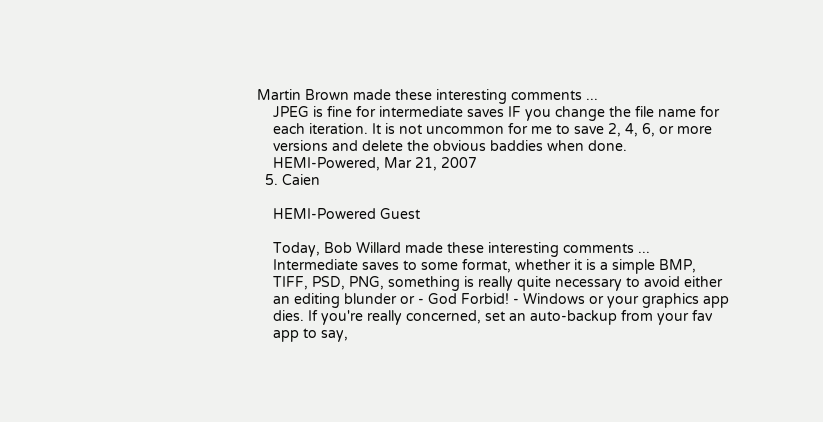Martin Brown made these interesting comments ...
    JPEG is fine for intermediate saves IF you change the file name for
    each iteration. It is not uncommon for me to save 2, 4, 6, or more
    versions and delete the obvious baddies when done.
    HEMI-Powered, Mar 21, 2007
  5. Caien

    HEMI-Powered Guest

    Today, Bob Willard made these interesting comments ...
    Intermediate saves to some format, whether it is a simple BMP,
    TIFF, PSD, PNG, something is really quite necessary to avoid either
    an editing blunder or - God Forbid! - Windows or your graphics app
    dies. If you're really concerned, set an auto-backup from your fav
    app to say,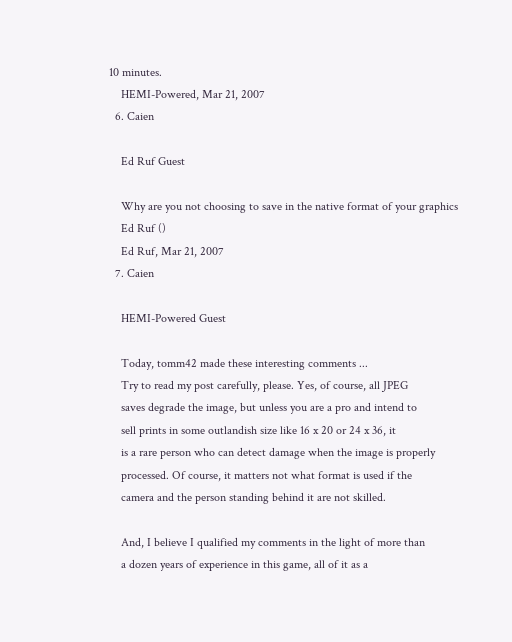10 minutes.
    HEMI-Powered, Mar 21, 2007
  6. Caien

    Ed Ruf Guest

    Why are you not choosing to save in the native format of your graphics
    Ed Ruf ()
    Ed Ruf, Mar 21, 2007
  7. Caien

    HEMI-Powered Guest

    Today, tomm42 made these interesting comments ...
    Try to read my post carefully, please. Yes, of course, all JPEG
    saves degrade the image, but unless you are a pro and intend to
    sell prints in some outlandish size like 16 x 20 or 24 x 36, it
    is a rare person who can detect damage when the image is properly
    processed. Of course, it matters not what format is used if the
    camera and the person standing behind it are not skilled.

    And, I believe I qualified my comments in the light of more than
    a dozen years of experience in this game, all of it as a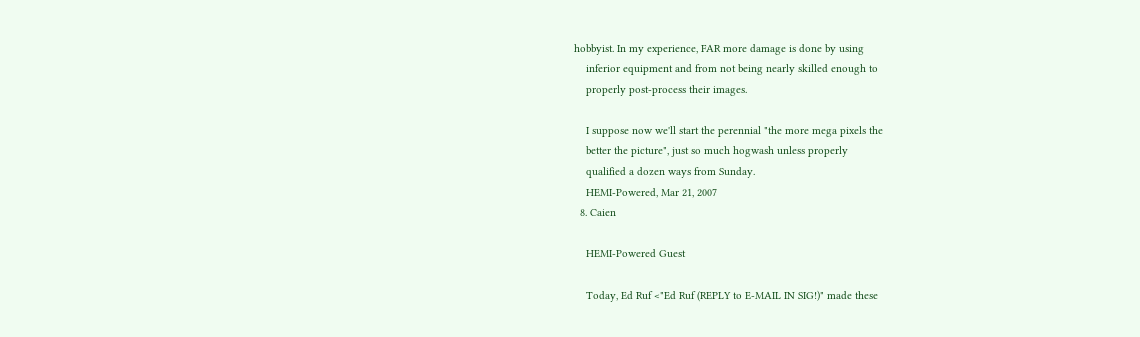hobbyist. In my experience, FAR more damage is done by using
    inferior equipment and from not being nearly skilled enough to
    properly post-process their images.

    I suppose now we'll start the perennial "the more mega pixels the
    better the picture", just so much hogwash unless properly
    qualified a dozen ways from Sunday.
    HEMI-Powered, Mar 21, 2007
  8. Caien

    HEMI-Powered Guest

    Today, Ed Ruf <"Ed Ruf (REPLY to E-MAIL IN SIG!)" made these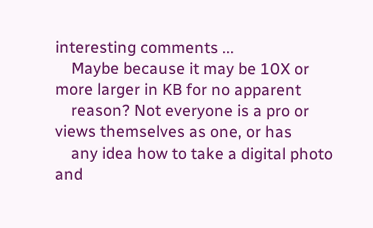interesting comments ...
    Maybe because it may be 10X or more larger in KB for no apparent
    reason? Not everyone is a pro or views themselves as one, or has
    any idea how to take a digital photo and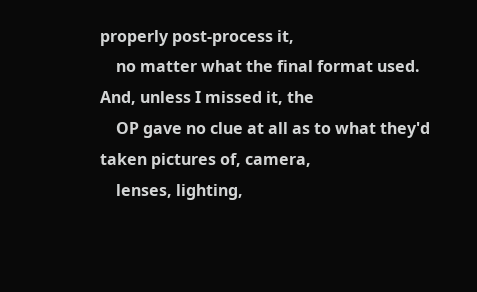properly post-process it,
    no matter what the final format used. And, unless I missed it, the
    OP gave no clue at all as to what they'd taken pictures of, camera,
    lenses, lighting,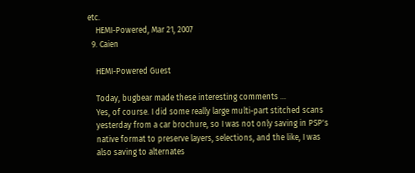etc.
    HEMI-Powered, Mar 21, 2007
  9. Caien

    HEMI-Powered Guest

    Today, bugbear made these interesting comments ...
    Yes, of course. I did some really large multi-part stitched scans
    yesterday from a car brochure, so I was not only saving in PSP's
    native format to preserve layers, selections, and the like, I was
    also saving to alternates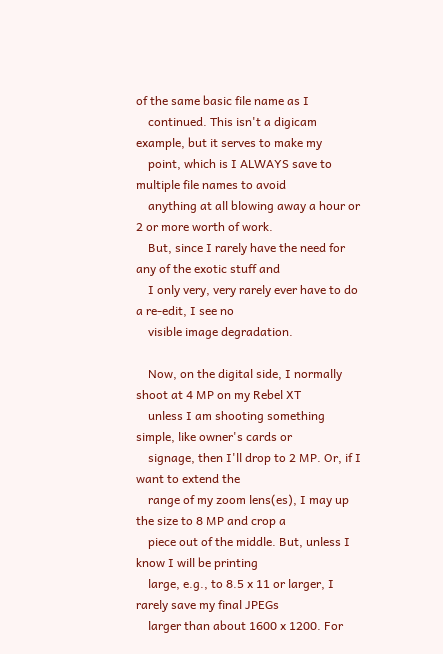of the same basic file name as I
    continued. This isn't a digicam example, but it serves to make my
    point, which is I ALWAYS save to multiple file names to avoid
    anything at all blowing away a hour or 2 or more worth of work.
    But, since I rarely have the need for any of the exotic stuff and
    I only very, very rarely ever have to do a re-edit, I see no
    visible image degradation.

    Now, on the digital side, I normally shoot at 4 MP on my Rebel XT
    unless I am shooting something simple, like owner's cards or
    signage, then I'll drop to 2 MP. Or, if I want to extend the
    range of my zoom lens(es), I may up the size to 8 MP and crop a
    piece out of the middle. But, unless I know I will be printing
    large, e.g., to 8.5 x 11 or larger, I rarely save my final JPEGs
    larger than about 1600 x 1200. For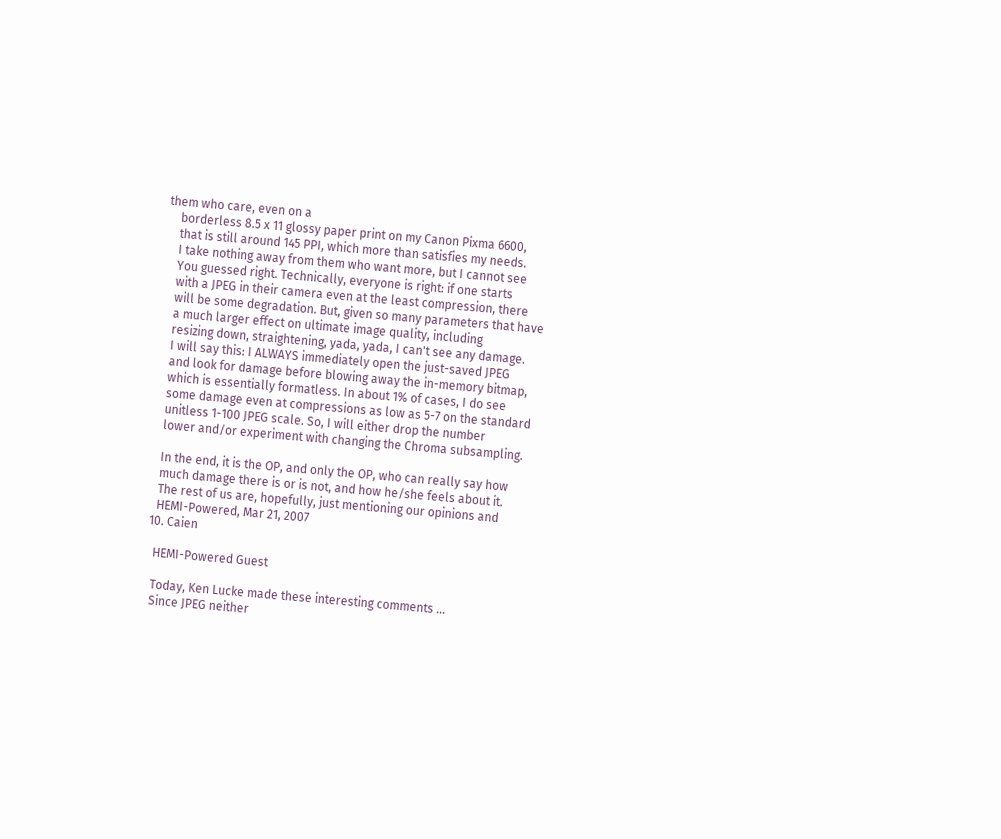them who care, even on a
    borderless 8.5 x 11 glossy paper print on my Canon Pixma 6600,
    that is still around 145 PPI, which more than satisfies my needs.
    I take nothing away from them who want more, but I cannot see
    You guessed right. Technically, everyone is right: if one starts
    with a JPEG in their camera even at the least compression, there
    will be some degradation. But, given so many parameters that have
    a much larger effect on ultimate image quality, including
    resizing down, straightening, yada, yada, I can't see any damage.
    I will say this: I ALWAYS immediately open the just-saved JPEG
    and look for damage before blowing away the in-memory bitmap,
    which is essentially formatless. In about 1% of cases, I do see
    some damage even at compressions as low as 5-7 on the standard
    unitless 1-100 JPEG scale. So, I will either drop the number
    lower and/or experiment with changing the Chroma subsampling.

    In the end, it is the OP, and only the OP, who can really say how
    much damage there is or is not, and how he/she feels about it.
    The rest of us are, hopefully, just mentioning our opinions and
    HEMI-Powered, Mar 21, 2007
  10. Caien

    HEMI-Powered Guest

    Today, Ken Lucke made these interesting comments ...
    Since JPEG neither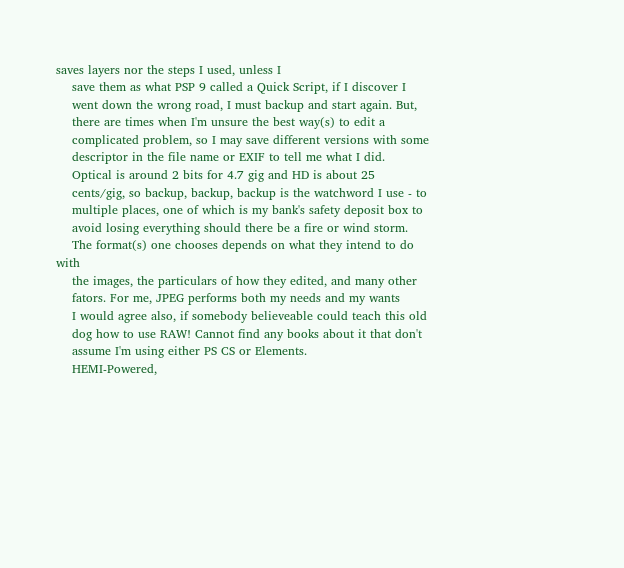saves layers nor the steps I used, unless I
    save them as what PSP 9 called a Quick Script, if I discover I
    went down the wrong road, I must backup and start again. But,
    there are times when I'm unsure the best way(s) to edit a
    complicated problem, so I may save different versions with some
    descriptor in the file name or EXIF to tell me what I did.
    Optical is around 2 bits for 4.7 gig and HD is about 25
    cents/gig, so backup, backup, backup is the watchword I use - to
    multiple places, one of which is my bank's safety deposit box to
    avoid losing everything should there be a fire or wind storm.
    The format(s) one chooses depends on what they intend to do with
    the images, the particulars of how they edited, and many other
    fators. For me, JPEG performs both my needs and my wants
    I would agree also, if somebody believeable could teach this old
    dog how to use RAW! Cannot find any books about it that don't
    assume I'm using either PS CS or Elements.
    HEMI-Powered,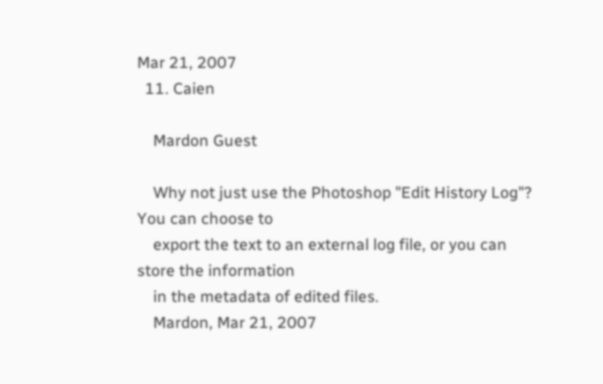Mar 21, 2007
  11. Caien

    Mardon Guest

    Why not just use the Photoshop "Edit History Log"? You can choose to
    export the text to an external log file, or you can store the information
    in the metadata of edited files.
    Mardon, Mar 21, 2007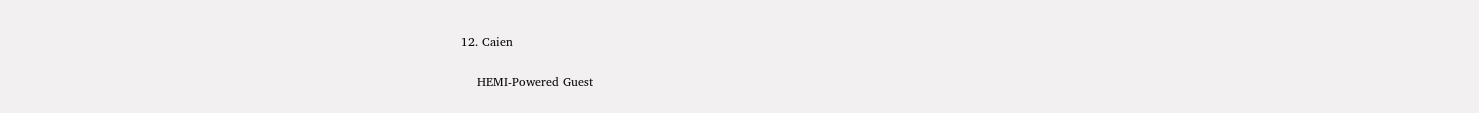12. Caien

    HEMI-Powered Guest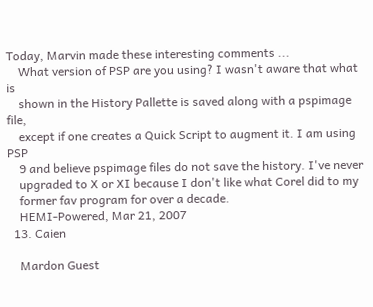Today, Marvin made these interesting comments ...
    What version of PSP are you using? I wasn't aware that what is
    shown in the History Pallette is saved along with a pspimage file,
    except if one creates a Quick Script to augment it. I am using PSP
    9 and believe pspimage files do not save the history. I've never
    upgraded to X or XI because I don't like what Corel did to my
    former fav program for over a decade.
    HEMI-Powered, Mar 21, 2007
  13. Caien

    Mardon Guest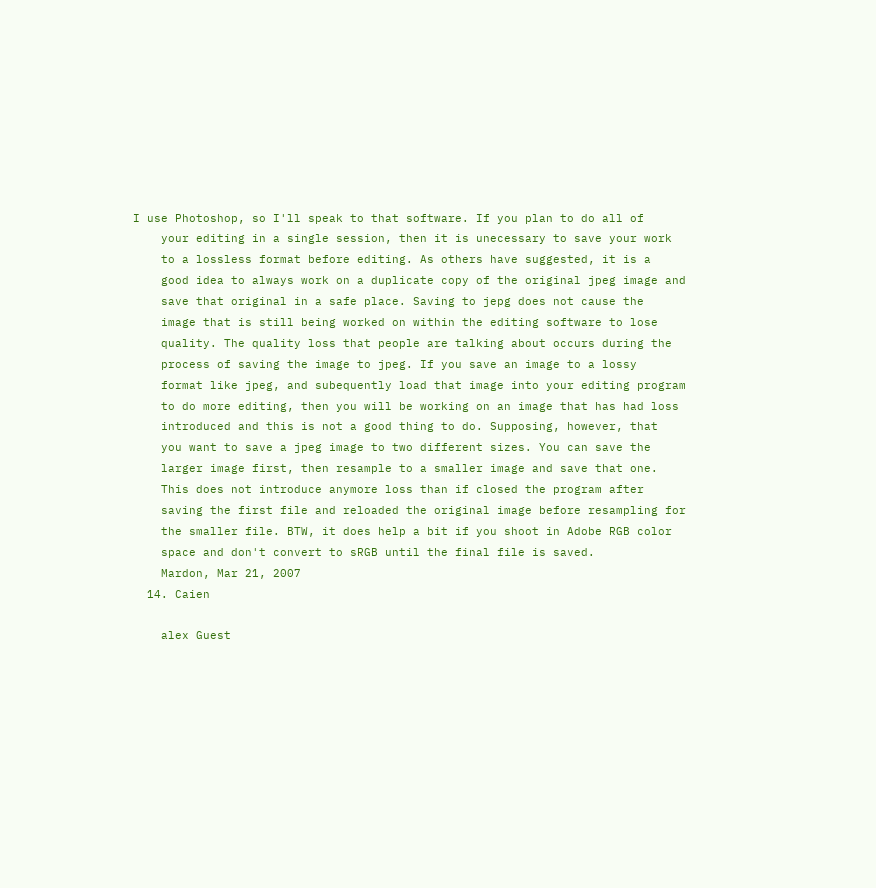I use Photoshop, so I'll speak to that software. If you plan to do all of
    your editing in a single session, then it is unecessary to save your work
    to a lossless format before editing. As others have suggested, it is a
    good idea to always work on a duplicate copy of the original jpeg image and
    save that original in a safe place. Saving to jepg does not cause the
    image that is still being worked on within the editing software to lose
    quality. The quality loss that people are talking about occurs during the
    process of saving the image to jpeg. If you save an image to a lossy
    format like jpeg, and subequently load that image into your editing program
    to do more editing, then you will be working on an image that has had loss
    introduced and this is not a good thing to do. Supposing, however, that
    you want to save a jpeg image to two different sizes. You can save the
    larger image first, then resample to a smaller image and save that one.
    This does not introduce anymore loss than if closed the program after
    saving the first file and reloaded the original image before resampling for
    the smaller file. BTW, it does help a bit if you shoot in Adobe RGB color
    space and don't convert to sRGB until the final file is saved.
    Mardon, Mar 21, 2007
  14. Caien

    alex Guest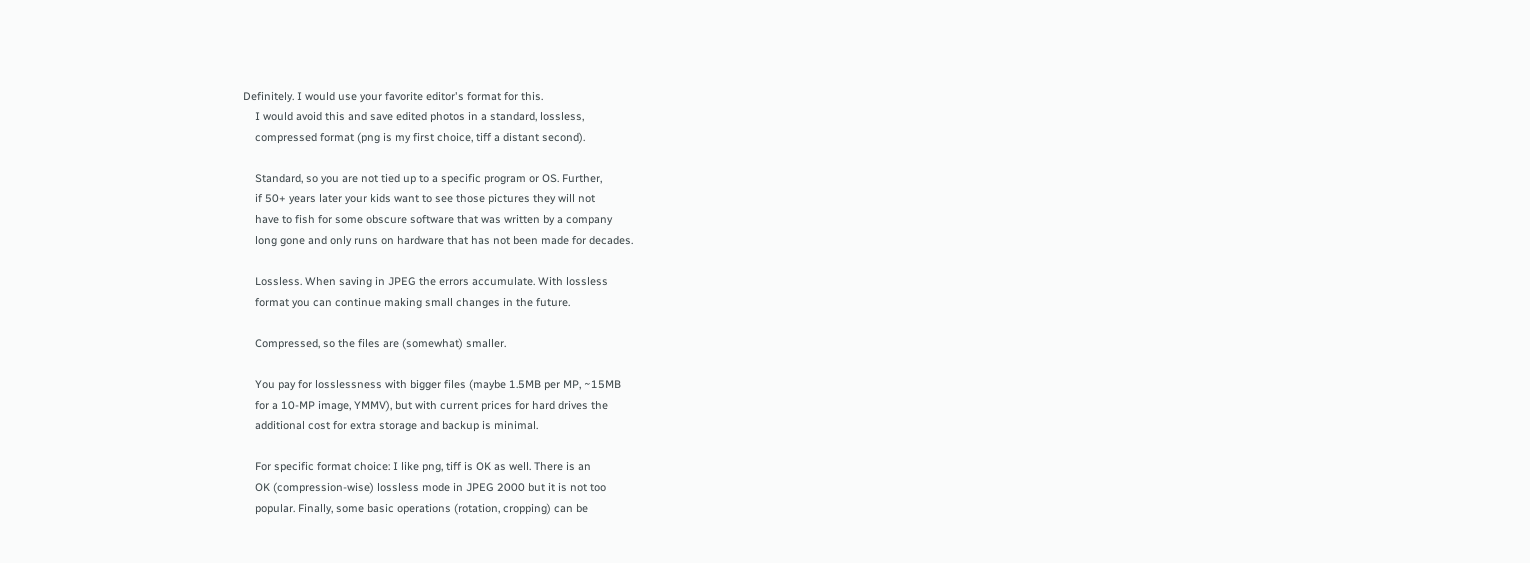Definitely. I would use your favorite editor's format for this.
    I would avoid this and save edited photos in a standard, lossless,
    compressed format (png is my first choice, tiff a distant second).

    Standard, so you are not tied up to a specific program or OS. Further,
    if 50+ years later your kids want to see those pictures they will not
    have to fish for some obscure software that was written by a company
    long gone and only runs on hardware that has not been made for decades.

    Lossless. When saving in JPEG the errors accumulate. With lossless
    format you can continue making small changes in the future.

    Compressed, so the files are (somewhat) smaller.

    You pay for losslessness with bigger files (maybe 1.5MB per MP, ~15MB
    for a 10-MP image, YMMV), but with current prices for hard drives the
    additional cost for extra storage and backup is minimal.

    For specific format choice: I like png, tiff is OK as well. There is an
    OK (compression-wise) lossless mode in JPEG 2000 but it is not too
    popular. Finally, some basic operations (rotation, cropping) can be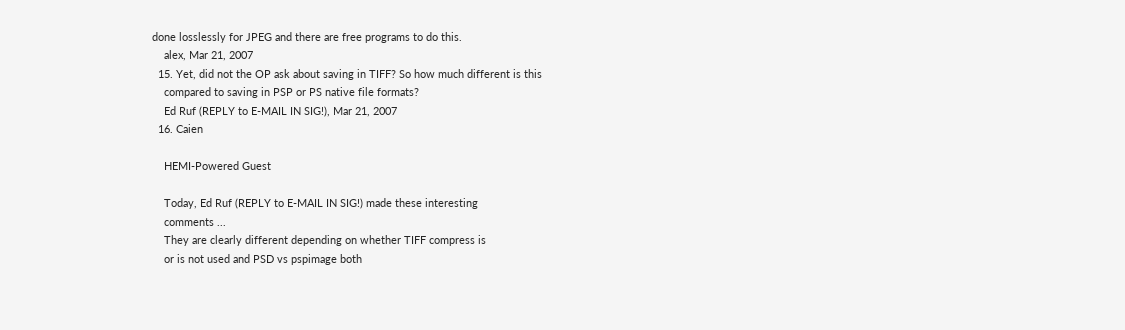done losslessly for JPEG and there are free programs to do this.
    alex, Mar 21, 2007
  15. Yet, did not the OP ask about saving in TIFF? So how much different is this
    compared to saving in PSP or PS native file formats?
    Ed Ruf (REPLY to E-MAIL IN SIG!), Mar 21, 2007
  16. Caien

    HEMI-Powered Guest

    Today, Ed Ruf (REPLY to E-MAIL IN SIG!) made these interesting
    comments ...
    They are clearly different depending on whether TIFF compress is
    or is not used and PSD vs pspimage both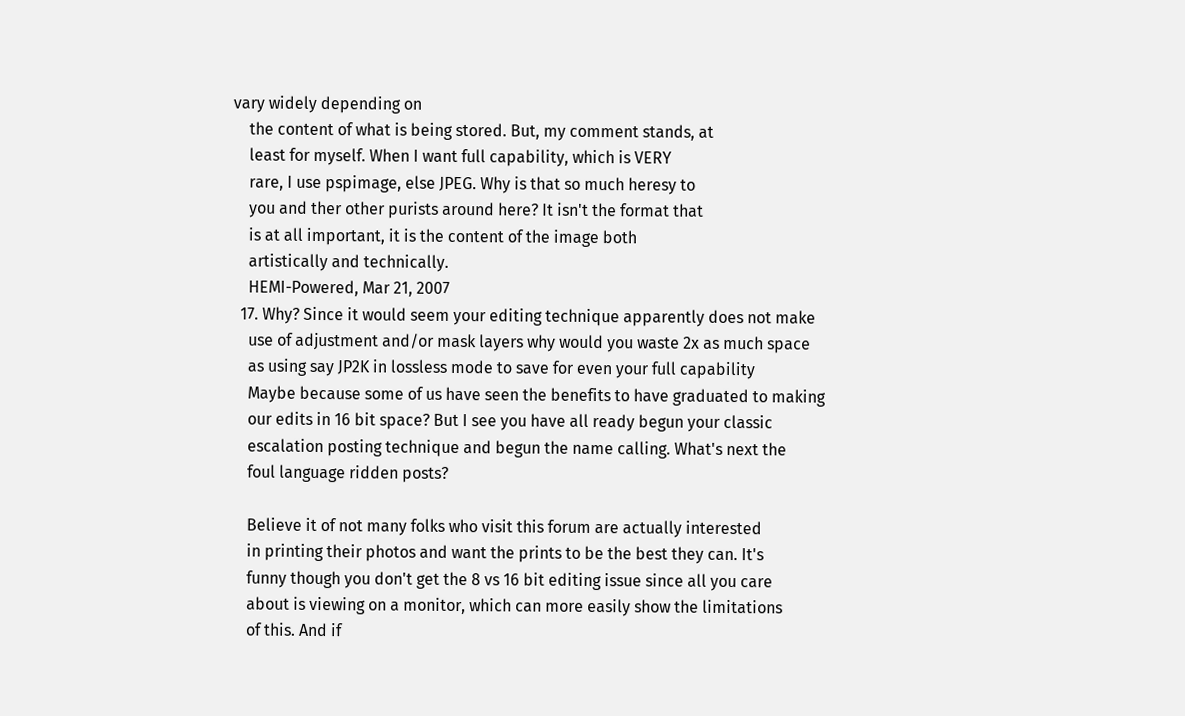vary widely depending on
    the content of what is being stored. But, my comment stands, at
    least for myself. When I want full capability, which is VERY
    rare, I use pspimage, else JPEG. Why is that so much heresy to
    you and ther other purists around here? It isn't the format that
    is at all important, it is the content of the image both
    artistically and technically.
    HEMI-Powered, Mar 21, 2007
  17. Why? Since it would seem your editing technique apparently does not make
    use of adjustment and/or mask layers why would you waste 2x as much space
    as using say JP2K in lossless mode to save for even your full capability
    Maybe because some of us have seen the benefits to have graduated to making
    our edits in 16 bit space? But I see you have all ready begun your classic
    escalation posting technique and begun the name calling. What's next the
    foul language ridden posts?

    Believe it of not many folks who visit this forum are actually interested
    in printing their photos and want the prints to be the best they can. It's
    funny though you don't get the 8 vs 16 bit editing issue since all you care
    about is viewing on a monitor, which can more easily show the limitations
    of this. And if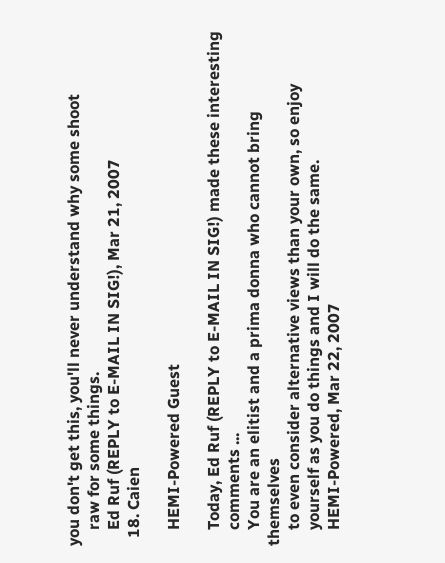you don't get this, you'll never understand why some shoot
    raw for some things.
    Ed Ruf (REPLY to E-MAIL IN SIG!), Mar 21, 2007
  18. Caien

    HEMI-Powered Guest

    Today, Ed Ruf (REPLY to E-MAIL IN SIG!) made these interesting
    comments ...
    You are an elitist and a prima donna who cannot bring themselves
    to even consider alternative views than your own, so enjoy
    yourself as you do things and I will do the same.
    HEMI-Powered, Mar 22, 2007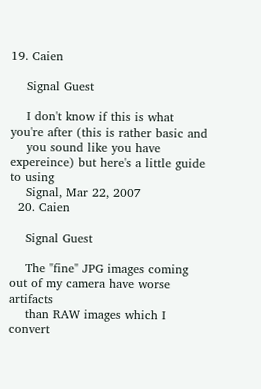19. Caien

    Signal Guest

    I don't know if this is what you're after (this is rather basic and
    you sound like you have expereince) but here's a little guide to using
    Signal, Mar 22, 2007
  20. Caien

    Signal Guest

    The "fine" JPG images coming out of my camera have worse artifacts
    than RAW images which I convert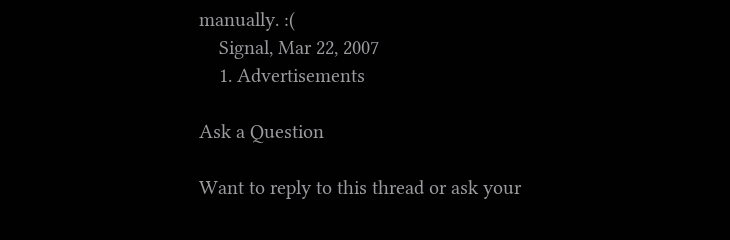manually. :(
    Signal, Mar 22, 2007
    1. Advertisements

Ask a Question

Want to reply to this thread or ask your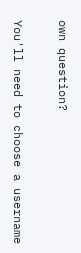own question?

You'll need to choose a username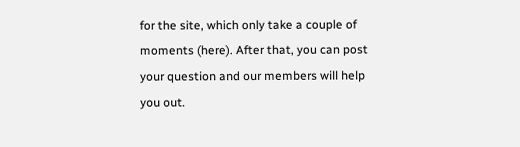for the site, which only take a couple of moments (here). After that, you can post your question and our members will help you out.